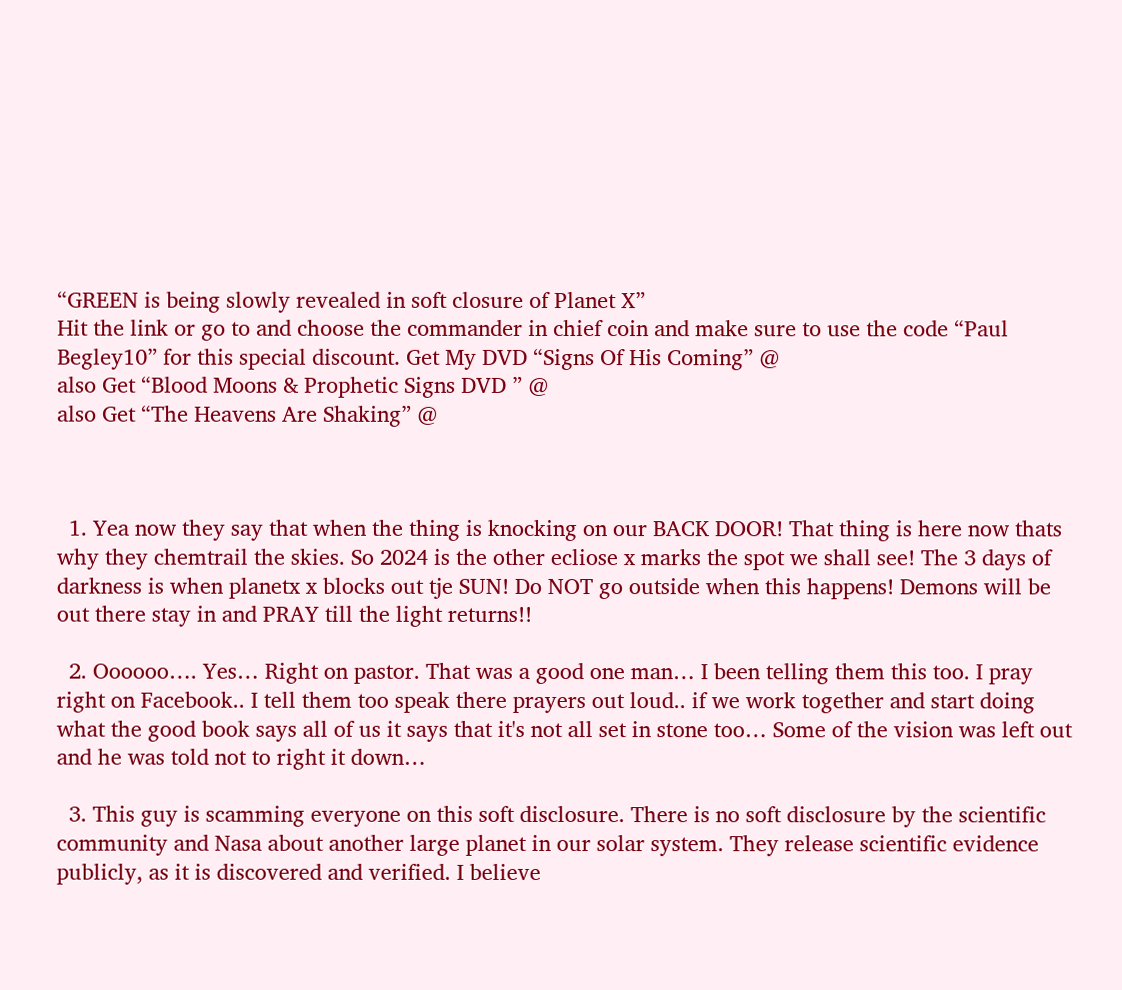“GREEN is being slowly revealed in soft closure of Planet X”
Hit the link or go to and choose the commander in chief coin and make sure to use the code “Paul Begley10” for this special discount. Get My DVD “Signs Of His Coming” @
also Get “Blood Moons & Prophetic Signs DVD ” @
also Get “The Heavens Are Shaking” @



  1. Yea now they say that when the thing is knocking on our BACK DOOR! That thing is here now thats why they chemtrail the skies. So 2024 is the other ecliose x marks the spot we shall see! The 3 days of darkness is when planetx x blocks out tje SUN! Do NOT go outside when this happens! Demons will be out there stay in and PRAY till the light returns!!

  2. Oooooo…. Yes… Right on pastor. That was a good one man… I been telling them this too. I pray right on Facebook.. I tell them too speak there prayers out loud.. if we work together and start doing what the good book says all of us it says that it's not all set in stone too… Some of the vision was left out and he was told not to right it down…

  3. This guy is scamming everyone on this soft disclosure. There is no soft disclosure by the scientific community and Nasa about another large planet in our solar system. They release scientific evidence publicly, as it is discovered and verified. I believe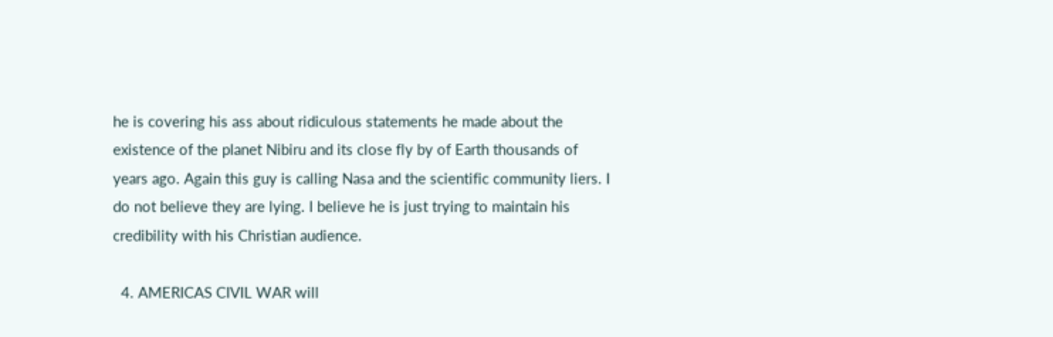he is covering his ass about ridiculous statements he made about the existence of the planet Nibiru and its close fly by of Earth thousands of years ago. Again this guy is calling Nasa and the scientific community liers. I do not believe they are lying. I believe he is just trying to maintain his credibility with his Christian audience.

  4. AMERICAS CIVIL WAR will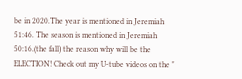be in 2020.The year is mentioned in Jeremiah 51:46. The season is mentioned in Jeremiah 50:16.(the fall) the reason why will be the ELECTION! Check out my U-tube videos on the "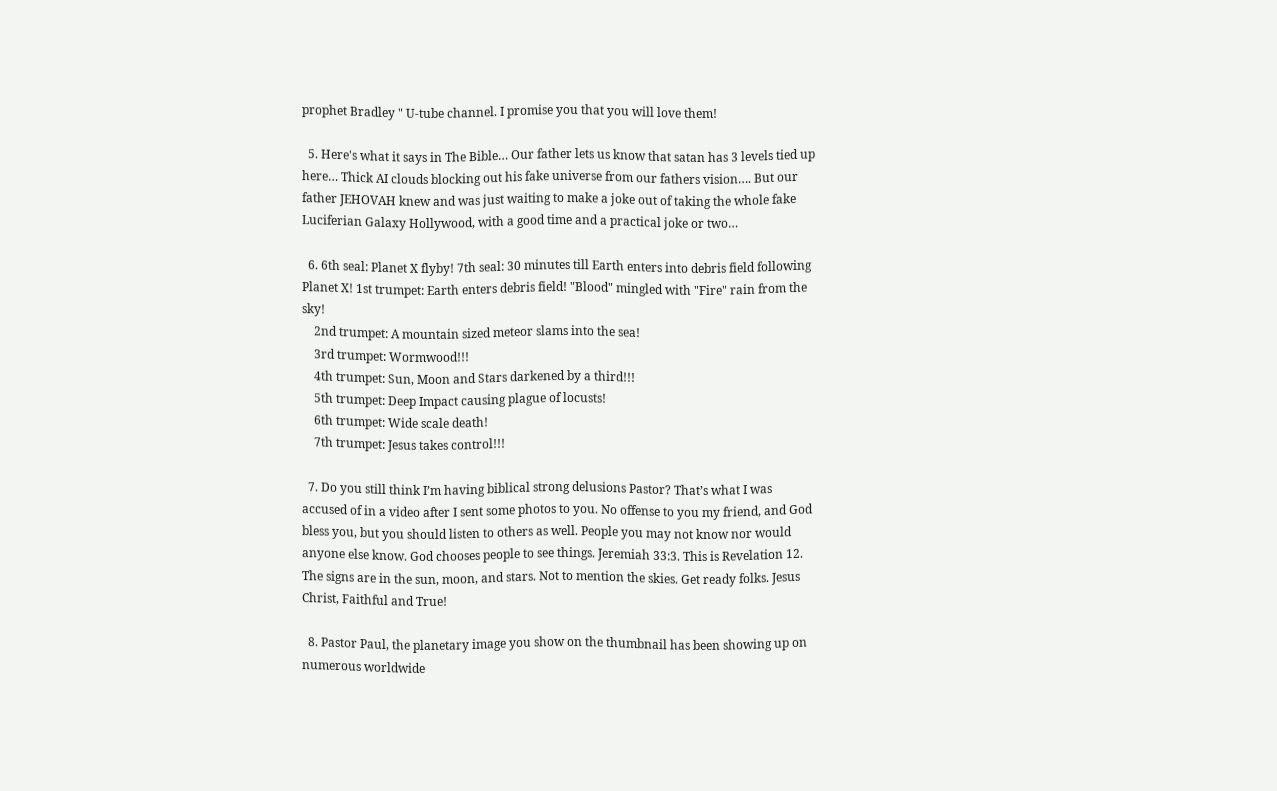prophet Bradley " U-tube channel. I promise you that you will love them!

  5. Here's what it says in The Bible… Our father lets us know that satan has 3 levels tied up here… Thick AI clouds blocking out his fake universe from our fathers vision…. But our father JEHOVAH knew and was just waiting to make a joke out of taking the whole fake Luciferian Galaxy Hollywood, with a good time and a practical joke or two…

  6. 6th seal: Planet X flyby! 7th seal: 30 minutes till Earth enters into debris field following Planet X! 1st trumpet: Earth enters debris field! "Blood" mingled with "Fire" rain from the sky!
    2nd trumpet: A mountain sized meteor slams into the sea!
    3rd trumpet: Wormwood!!!
    4th trumpet: Sun, Moon and Stars darkened by a third!!!
    5th trumpet: Deep Impact causing plague of locusts!
    6th trumpet: Wide scale death!
    7th trumpet: Jesus takes control!!!

  7. Do you still think I’m having biblical strong delusions Pastor? That’s what I was accused of in a video after I sent some photos to you. No offense to you my friend, and God bless you, but you should listen to others as well. People you may not know nor would anyone else know. God chooses people to see things. Jeremiah 33:3. This is Revelation 12. The signs are in the sun, moon, and stars. Not to mention the skies. Get ready folks. Jesus Christ, Faithful and True!

  8. Pastor Paul, the planetary image you show on the thumbnail has been showing up on numerous worldwide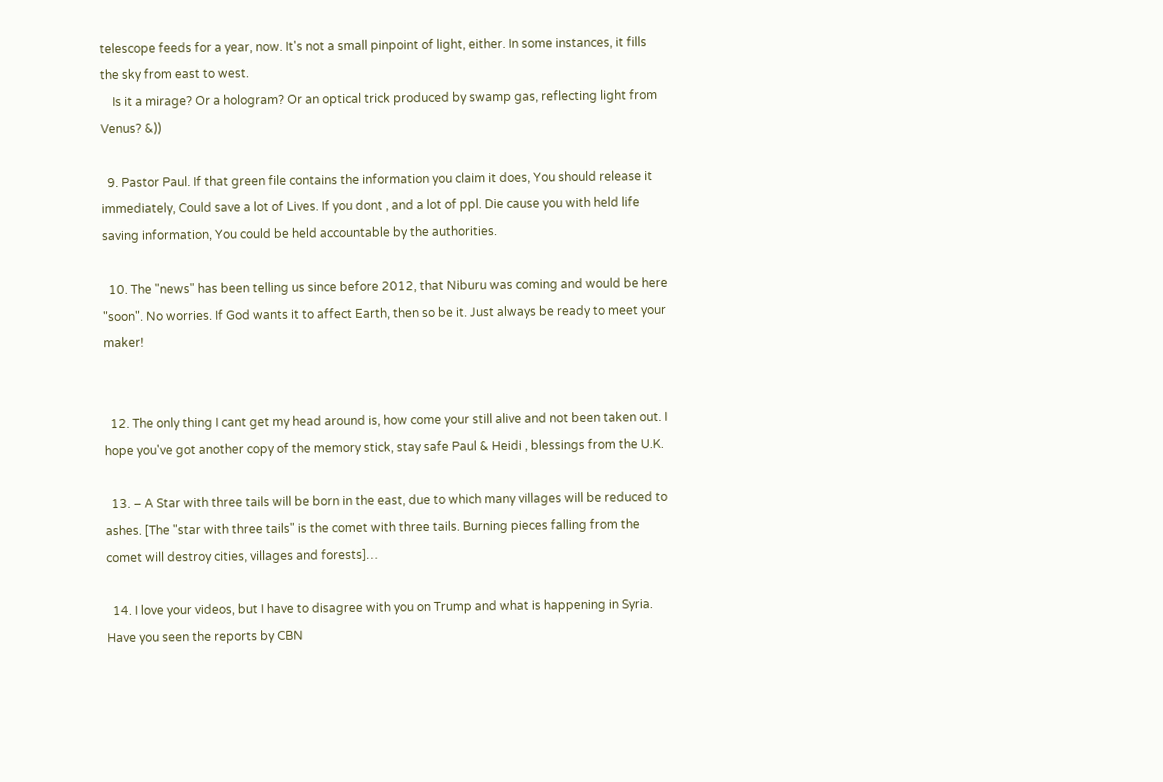telescope feeds for a year, now. It's not a small pinpoint of light, either. In some instances, it fills the sky from east to west.
    Is it a mirage? Or a hologram? Or an optical trick produced by swamp gas, reflecting light from Venus? &))

  9. Pastor Paul. If that green file contains the information you claim it does, You should release it immediately, Could save a lot of Lives. If you dont , and a lot of ppl. Die cause you with held life saving information, You could be held accountable by the authorities.

  10. The "news" has been telling us since before 2012, that Niburu was coming and would be here "soon". No worries. If God wants it to affect Earth, then so be it. Just always be ready to meet your maker!


  12. The only thing I cant get my head around is, how come your still alive and not been taken out. I hope you've got another copy of the memory stick, stay safe Paul & Heidi , blessings from the U.K.

  13. – A Star with three tails will be born in the east, due to which many villages will be reduced to ashes. [The "star with three tails" is the comet with three tails. Burning pieces falling from the comet will destroy cities, villages and forests]…

  14. I love your videos, but I have to disagree with you on Trump and what is happening in Syria. Have you seen the reports by CBN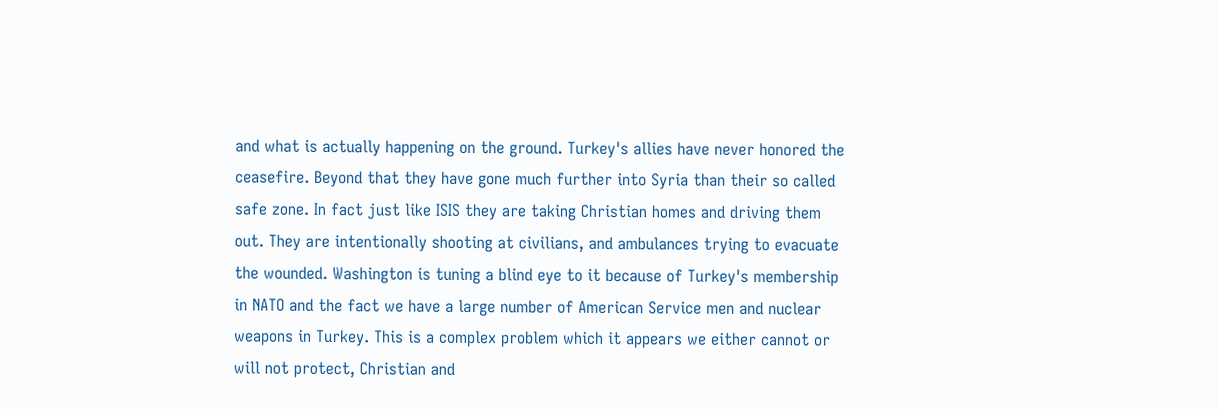and what is actually happening on the ground. Turkey's allies have never honored the ceasefire. Beyond that they have gone much further into Syria than their so called safe zone. In fact just like ISIS they are taking Christian homes and driving them out. They are intentionally shooting at civilians, and ambulances trying to evacuate the wounded. Washington is tuning a blind eye to it because of Turkey's membership in NATO and the fact we have a large number of American Service men and nuclear weapons in Turkey. This is a complex problem which it appears we either cannot or will not protect, Christian and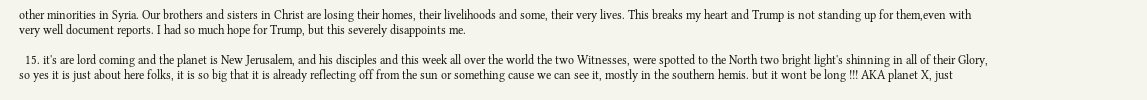other minorities in Syria. Our brothers and sisters in Christ are losing their homes, their livelihoods and some, their very lives. This breaks my heart and Trump is not standing up for them,even with very well document reports. I had so much hope for Trump, but this severely disappoints me.

  15. it's are lord coming and the planet is New Jerusalem, and his disciples and this week all over the world the two Witnesses, were spotted to the North two bright light's shinning in all of their Glory, so yes it is just about here folks, it is so big that it is already reflecting off from the sun or something cause we can see it, mostly in the southern hemis. but it wont be long !!! AKA planet X, just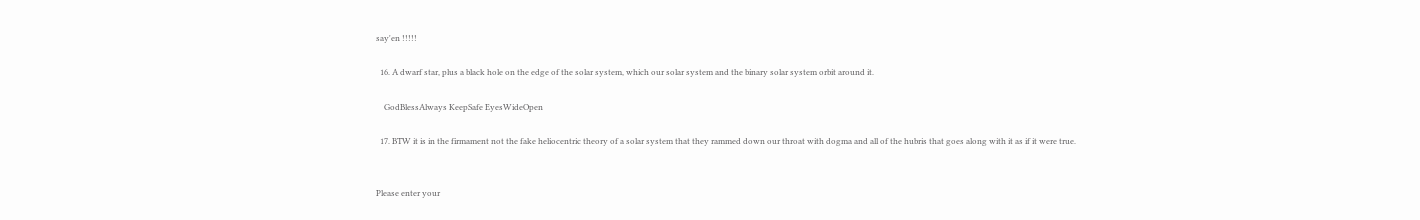say'en !!!!!

  16. A dwarf star, plus a black hole on the edge of the solar system, which our solar system and the binary solar system orbit around it.

    GodBlessAlways KeepSafe EyesWideOpen

  17. BTW it is in the firmament not the fake heliocentric theory of a solar system that they rammed down our throat with dogma and all of the hubris that goes along with it as if it were true.


Please enter your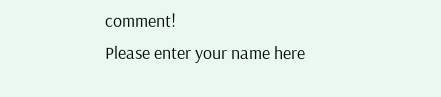comment!
Please enter your name here